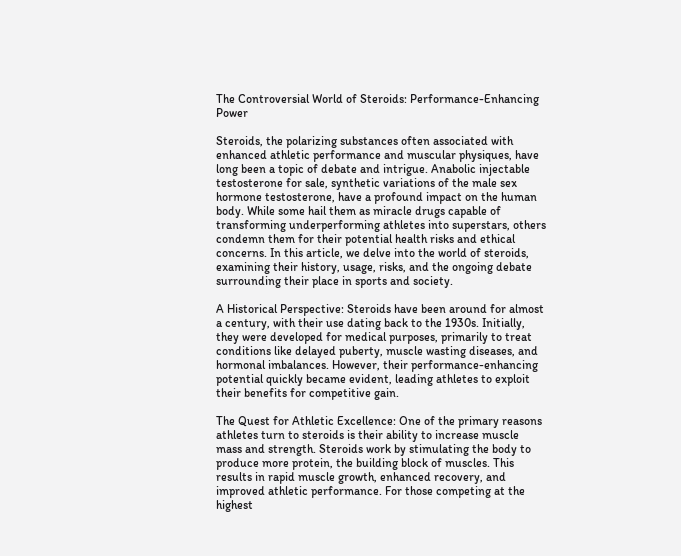The Controversial World of Steroids: Performance-Enhancing Power

Steroids, the polarizing substances often associated with enhanced athletic performance and muscular physiques, have long been a topic of debate and intrigue. Anabolic injectable testosterone for sale, synthetic variations of the male sex hormone testosterone, have a profound impact on the human body. While some hail them as miracle drugs capable of transforming underperforming athletes into superstars, others condemn them for their potential health risks and ethical concerns. In this article, we delve into the world of steroids, examining their history, usage, risks, and the ongoing debate surrounding their place in sports and society.

A Historical Perspective: Steroids have been around for almost a century, with their use dating back to the 1930s. Initially, they were developed for medical purposes, primarily to treat conditions like delayed puberty, muscle wasting diseases, and hormonal imbalances. However, their performance-enhancing potential quickly became evident, leading athletes to exploit their benefits for competitive gain.

The Quest for Athletic Excellence: One of the primary reasons athletes turn to steroids is their ability to increase muscle mass and strength. Steroids work by stimulating the body to produce more protein, the building block of muscles. This results in rapid muscle growth, enhanced recovery, and improved athletic performance. For those competing at the highest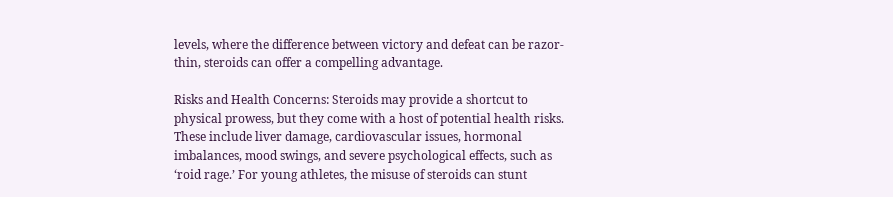levels, where the difference between victory and defeat can be razor-thin, steroids can offer a compelling advantage.

Risks and Health Concerns: Steroids may provide a shortcut to physical prowess, but they come with a host of potential health risks. These include liver damage, cardiovascular issues, hormonal imbalances, mood swings, and severe psychological effects, such as ‘roid rage.’ For young athletes, the misuse of steroids can stunt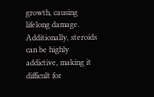growth, causing lifelong damage. Additionally, steroids can be highly addictive, making it difficult for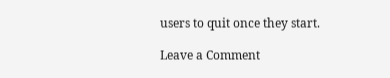users to quit once they start.

Leave a Comment